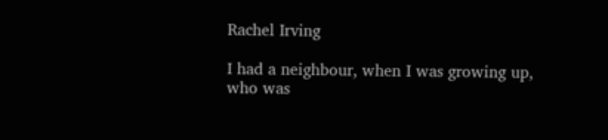Rachel Irving

I had a neighbour, when I was growing up, who was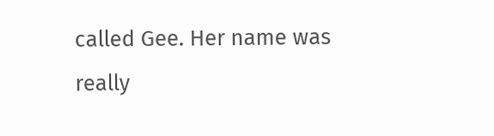called Gee. Her name was really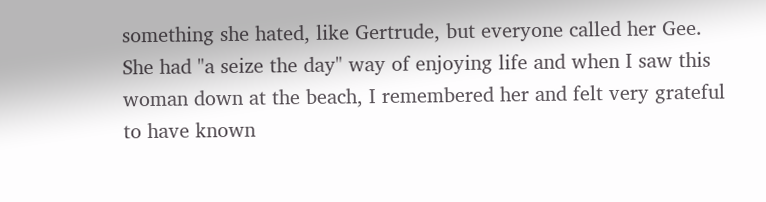something she hated, like Gertrude, but everyone called her Gee. She had "a seize the day" way of enjoying life and when I saw this woman down at the beach, I remembered her and felt very grateful to have known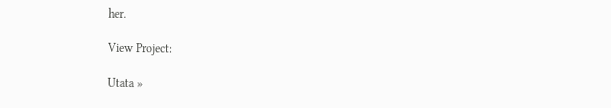her.

View Project:

Utata »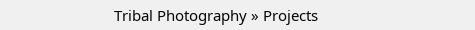Tribal Photography » Projects